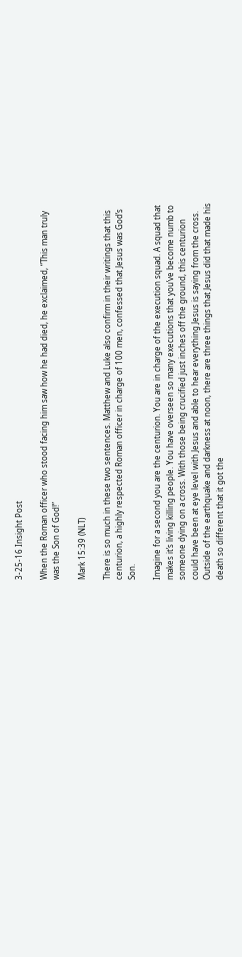3-25-16 Insight Post

When the Roman officer who stood facing him saw how he had died, he exclaimed, “This man truly was the Son of God!”

Mark 15:39 (NLT)

There is so much in these two sentences. Matthew and Luke also confirm in their writings that this centurion, a highly respected Roman officer in charge of 100 men, confessed that Jesus was God’s Son.

Imagine for a second you are the centurion. You are in charge of the execution squad. A squad that makes it’s living killing people. You have overseen so many executions that you’ve become numb to someone dying on a cross. With those being crucified just inches off the ground, this centurion could have been at eye level with Jesus and able to hear everything Jesus is saying from the cross. Outside of the earthquake and darkness at noon, there are three things that Jesus did that made his death so different that it got the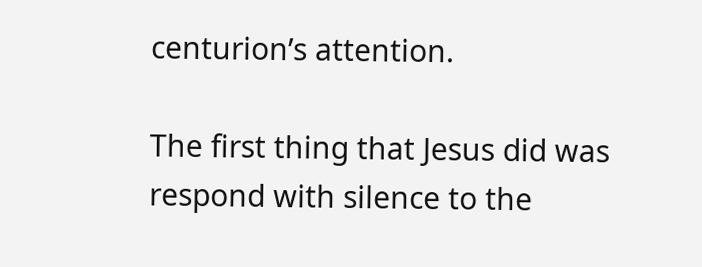centurion’s attention.

The first thing that Jesus did was respond with silence to the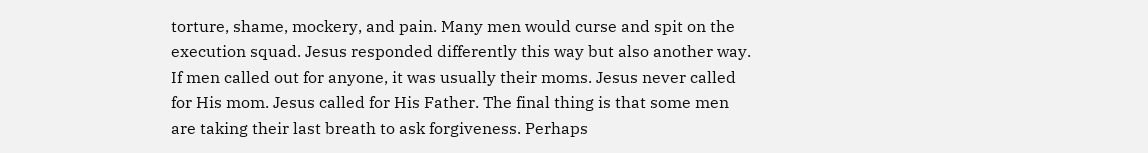torture, shame, mockery, and pain. Many men would curse and spit on the execution squad. Jesus responded differently this way but also another way. If men called out for anyone, it was usually their moms. Jesus never called for His mom. Jesus called for His Father. The final thing is that some men are taking their last breath to ask forgiveness. Perhaps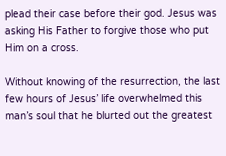plead their case before their god. Jesus was asking His Father to forgive those who put Him on a cross.

Without knowing of the resurrection, the last few hours of Jesus’ life overwhelmed this man’s soul that he blurted out the greatest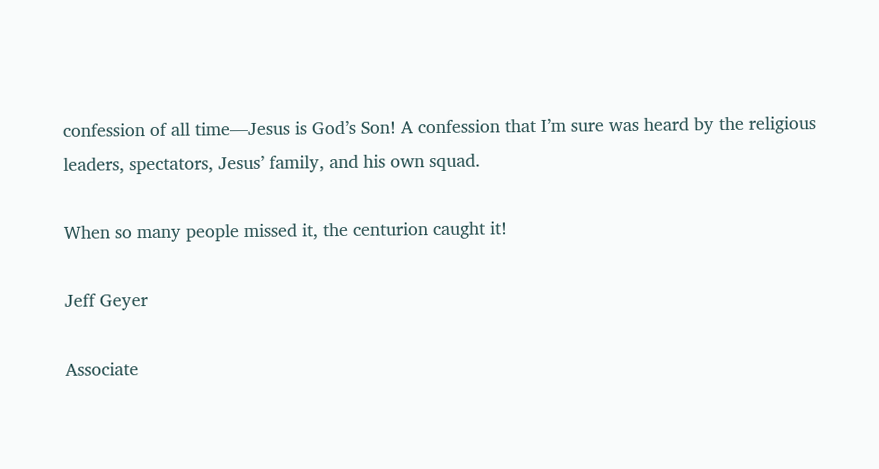confession of all time—Jesus is God’s Son! A confession that I’m sure was heard by the religious leaders, spectators, Jesus’ family, and his own squad.

When so many people missed it, the centurion caught it!

Jeff Geyer

Associate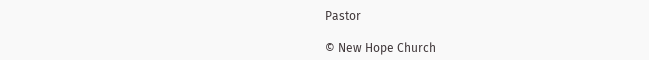Pastor

© New Hope Church